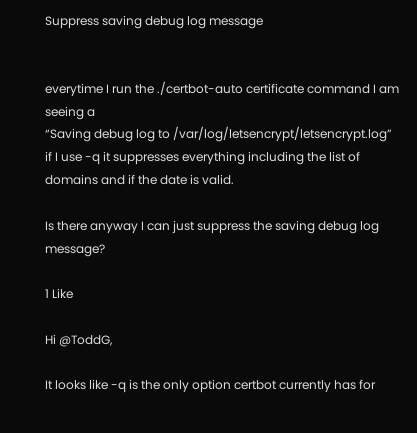Suppress saving debug log message


everytime I run the ./certbot-auto certificate command I am seeing a
“Saving debug log to /var/log/letsencrypt/letsencrypt.log”
if I use -q it suppresses everything including the list of domains and if the date is valid.

Is there anyway I can just suppress the saving debug log message?

1 Like

Hi @ToddG,

It looks like -q is the only option certbot currently has for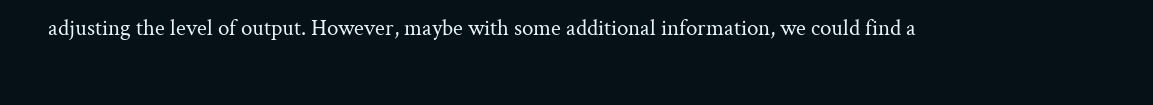adjusting the level of output. However, maybe with some additional information, we could find a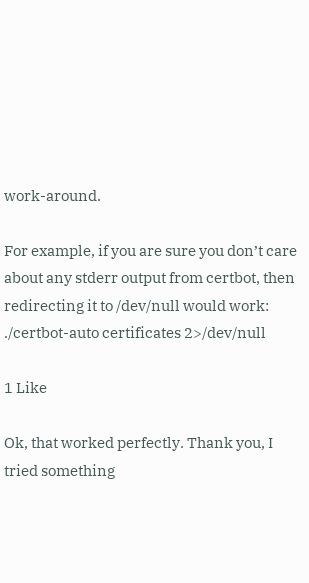work-around.

For example, if you are sure you don’t care about any stderr output from certbot, then redirecting it to /dev/null would work:
./certbot-auto certificates 2>/dev/null

1 Like

Ok, that worked perfectly. Thank you, I tried something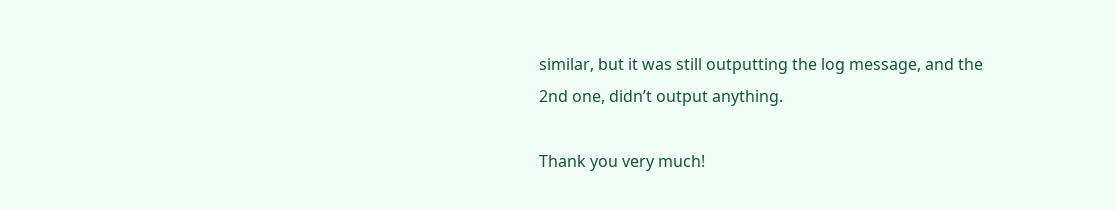similar, but it was still outputting the log message, and the 2nd one, didn’t output anything.

Thank you very much!